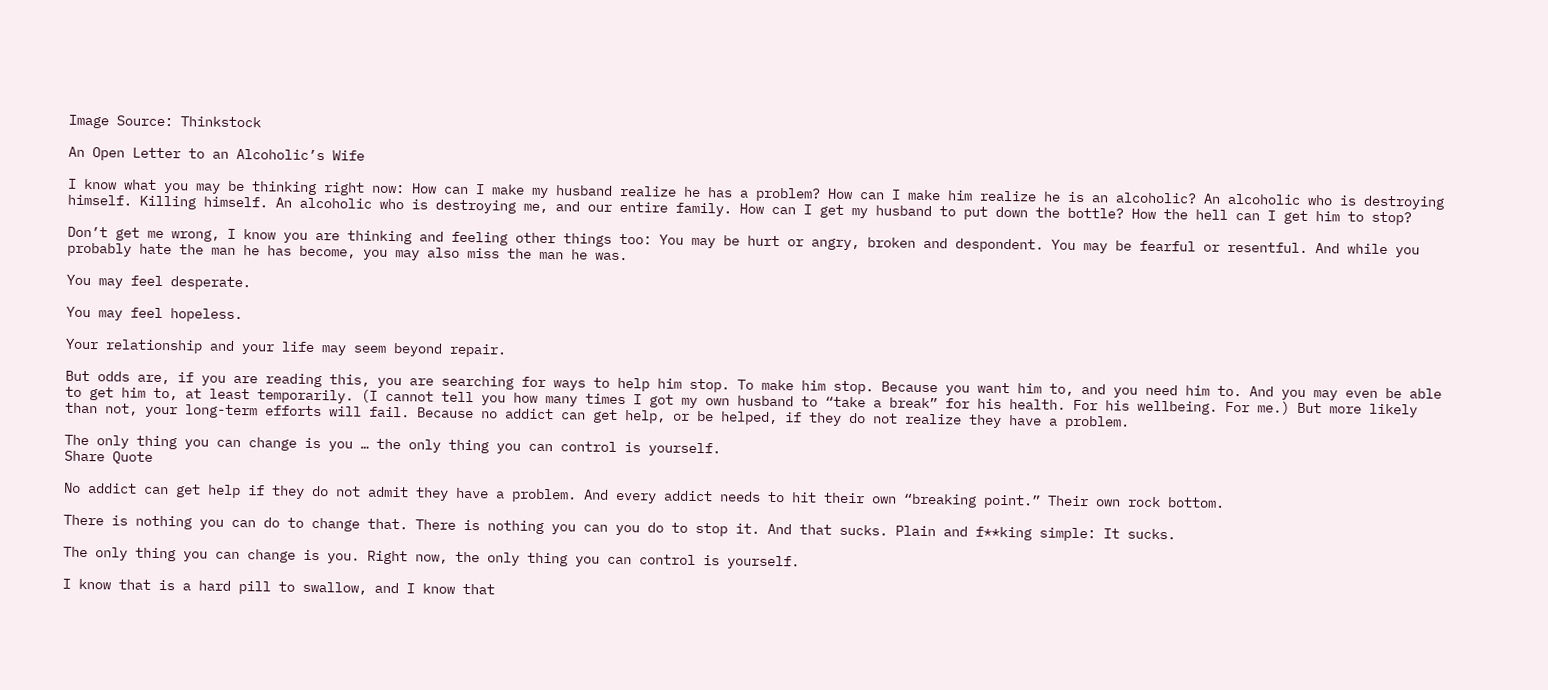Image Source: Thinkstock

An Open Letter to an Alcoholic’s Wife

I know what you may be thinking right now: How can I make my husband realize he has a problem? How can I make him realize he is an alcoholic? An alcoholic who is destroying himself. Killing himself. An alcoholic who is destroying me, and our entire family. How can I get my husband to put down the bottle? How the hell can I get him to stop?

Don’t get me wrong, I know you are thinking and feeling other things too: You may be hurt or angry, broken and despondent. You may be fearful or resentful. And while you probably hate the man he has become, you may also miss the man he was.

You may feel desperate.

You may feel hopeless.

Your relationship and your life may seem beyond repair.

But odds are, if you are reading this, you are searching for ways to help him stop. To make him stop. Because you want him to, and you need him to. And you may even be able to get him to, at least temporarily. (I cannot tell you how many times I got my own husband to “take a break” for his health. For his wellbeing. For me.) But more likely than not, your long-term efforts will fail. Because no addict can get help, or be helped, if they do not realize they have a problem.

The only thing you can change is you … the only thing you can control is yourself.
Share Quote

No addict can get help if they do not admit they have a problem. And every addict needs to hit their own “breaking point.” Their own rock bottom.

There is nothing you can do to change that. There is nothing you can you do to stop it. And that sucks. Plain and f**king simple: It sucks.

The only thing you can change is you. Right now, the only thing you can control is yourself.

I know that is a hard pill to swallow, and I know that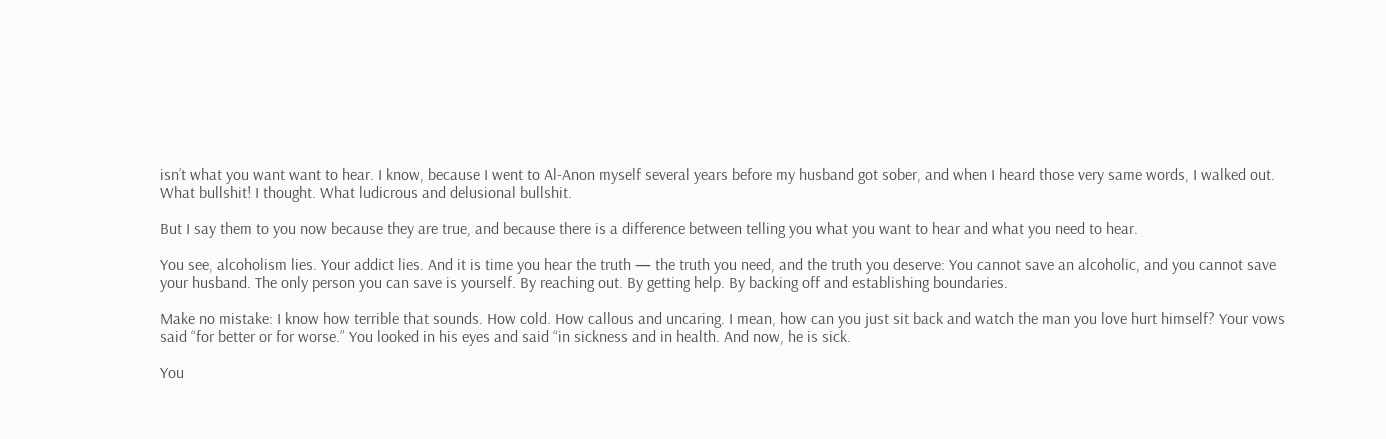isn’t what you want want to hear. I know, because I went to Al-Anon myself several years before my husband got sober, and when I heard those very same words, I walked out. What bullshit! I thought. What ludicrous and delusional bullshit.

But I say them to you now because they are true, and because there is a difference between telling you what you want to hear and what you need to hear.

You see, alcoholism lies. Your addict lies. And it is time you hear the truth — the truth you need, and the truth you deserve: You cannot save an alcoholic, and you cannot save your husband. The only person you can save is yourself. By reaching out. By getting help. By backing off and establishing boundaries.

Make no mistake: I know how terrible that sounds. How cold. How callous and uncaring. I mean, how can you just sit back and watch the man you love hurt himself? Your vows said “for better or for worse.” You looked in his eyes and said “in sickness and in health. And now, he is sick.

You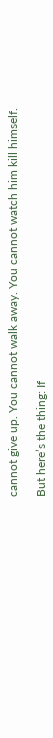cannot give up. You cannot walk away. You cannot watch him kill himself.

But here’s the thing: If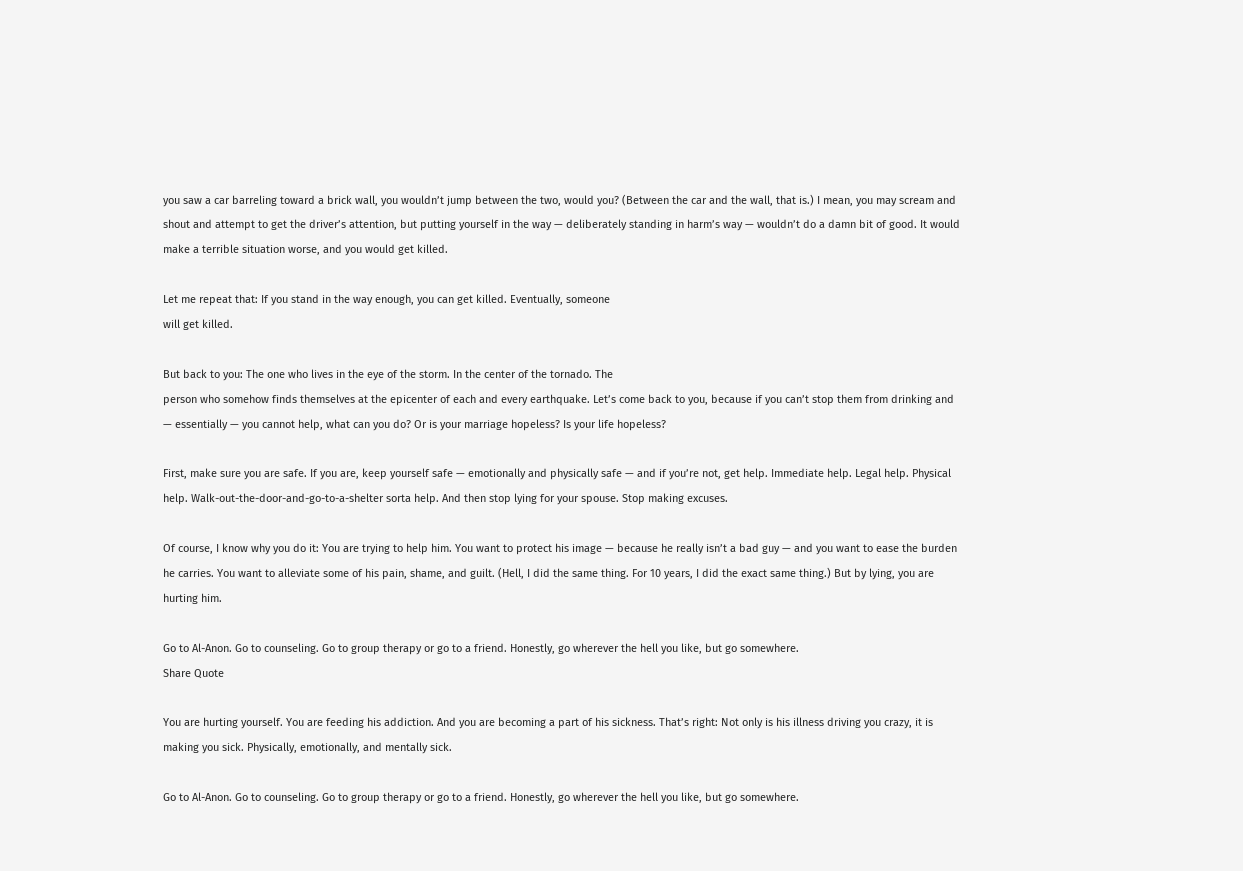you saw a car barreling toward a brick wall, you wouldn’t jump between the two, would you? (Between the car and the wall, that is.) I mean, you may scream and shout and attempt to get the driver’s attention, but putting yourself in the way — deliberately standing in harm’s way — wouldn’t do a damn bit of good. It would make a terrible situation worse, and you would get killed.

Let me repeat that: If you stand in the way enough, you can get killed. Eventually, someone
will get killed.

But back to you: The one who lives in the eye of the storm. In the center of the tornado. The
person who somehow finds themselves at the epicenter of each and every earthquake. Let’s come back to you, because if you can’t stop them from drinking and — essentially — you cannot help, what can you do? Or is your marriage hopeless? Is your life hopeless?

First, make sure you are safe. If you are, keep yourself safe — emotionally and physically safe — and if you’re not, get help. Immediate help. Legal help. Physical help. Walk-out-the-door-and-go-to-a-shelter sorta help. And then stop lying for your spouse. Stop making excuses.

Of course, I know why you do it: You are trying to help him. You want to protect his image — because he really isn’t a bad guy — and you want to ease the burden he carries. You want to alleviate some of his pain, shame, and guilt. (Hell, I did the same thing. For 10 years, I did the exact same thing.) But by lying, you are hurting him.

Go to Al-Anon. Go to counseling. Go to group therapy or go to a friend. Honestly, go wherever the hell you like, but go somewhere.
Share Quote

You are hurting yourself. You are feeding his addiction. And you are becoming a part of his sickness. That’s right: Not only is his illness driving you crazy, it is making you sick. Physically, emotionally, and mentally sick.

Go to Al-Anon. Go to counseling. Go to group therapy or go to a friend. Honestly, go wherever the hell you like, but go somewhere.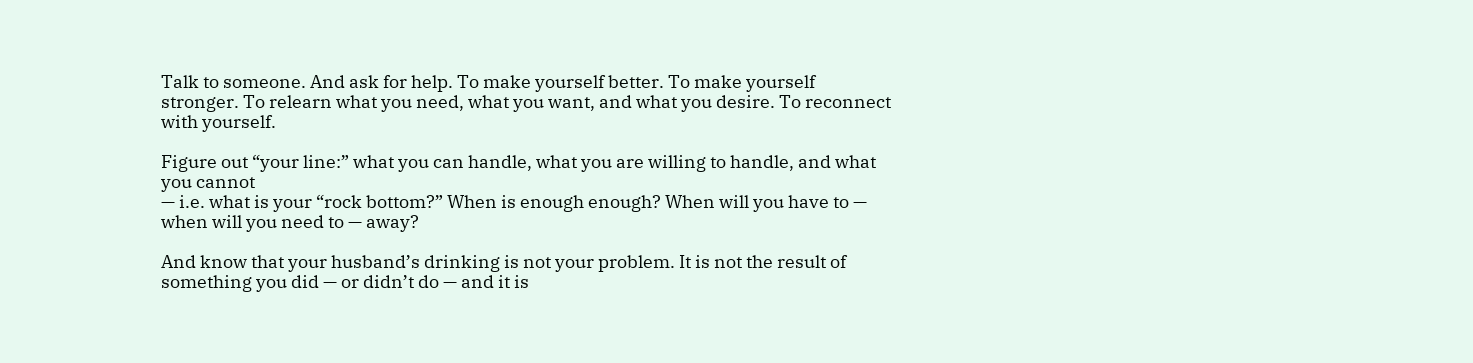Talk to someone. And ask for help. To make yourself better. To make yourself stronger. To relearn what you need, what you want, and what you desire. To reconnect with yourself.

Figure out “your line:” what you can handle, what you are willing to handle, and what you cannot
— i.e. what is your “rock bottom?” When is enough enough? When will you have to — when will you need to — away?

And know that your husband’s drinking is not your problem. It is not the result of something you did — or didn’t do — and it is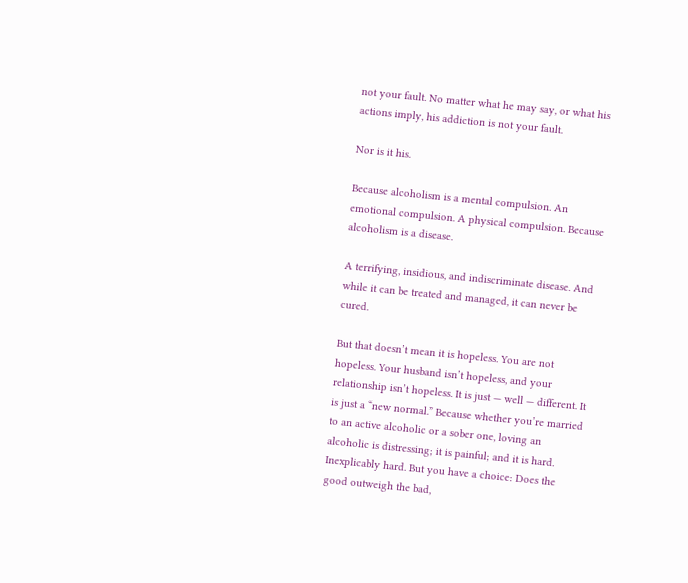not your fault. No matter what he may say, or what his actions imply, his addiction is not your fault.

Nor is it his.

Because alcoholism is a mental compulsion. An emotional compulsion. A physical compulsion. Because alcoholism is a disease.

A terrifying, insidious, and indiscriminate disease. And while it can be treated and managed, it can never be cured.

But that doesn’t mean it is hopeless. You are not hopeless. Your husband isn’t hopeless, and your relationship isn’t hopeless. It is just — well — different. It is just a “new normal.” Because whether you’re married to an active alcoholic or a sober one, loving an alcoholic is distressing; it is painful; and it is hard. Inexplicably hard. But you have a choice: Does the good outweigh the bad,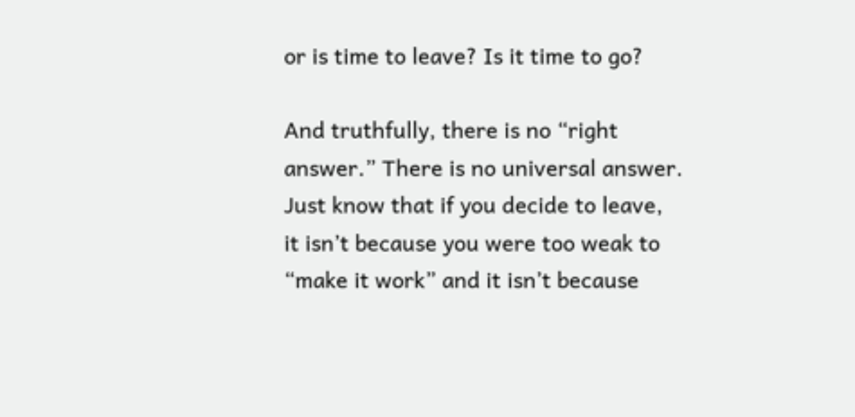or is time to leave? Is it time to go?

And truthfully, there is no “right answer.” There is no universal answer. Just know that if you decide to leave, it isn’t because you were too weak to “make it work” and it isn’t because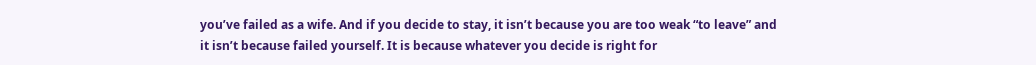you’ve failed as a wife. And if you decide to stay, it isn’t because you are too weak “to leave” and it isn’t because failed yourself. It is because whatever you decide is right for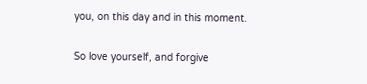you, on this day and in this moment.

So love yourself, and forgive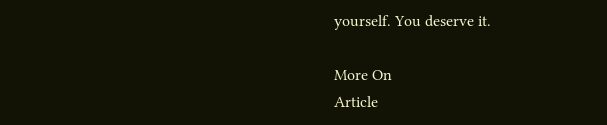yourself. You deserve it.

More On
Article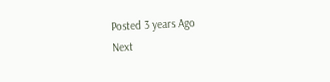Posted 3 years Ago
Next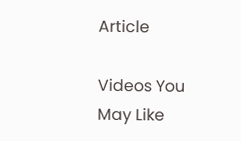Article

Videos You May Like